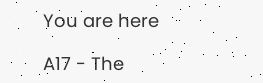You are here

A17 - The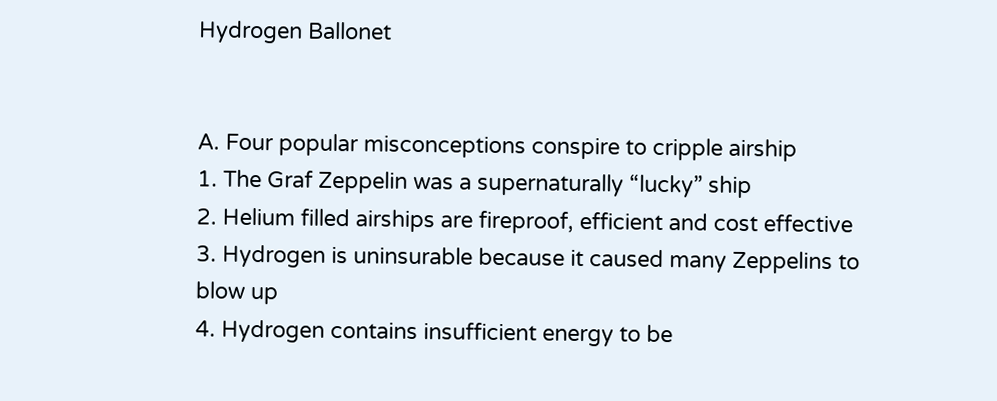Hydrogen Ballonet


A. Four popular misconceptions conspire to cripple airship
1. The Graf Zeppelin was a supernaturally “lucky” ship
2. Helium filled airships are fireproof, efficient and cost effective
3. Hydrogen is uninsurable because it caused many Zeppelins to
blow up
4. Hydrogen contains insufficient energy to be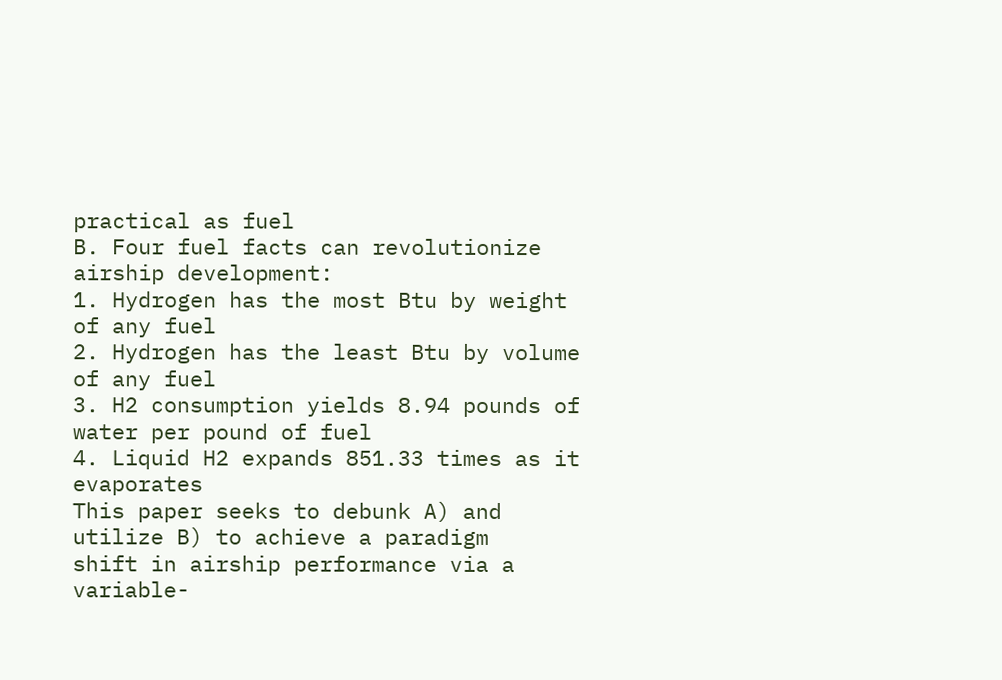practical as fuel
B. Four fuel facts can revolutionize airship development:
1. Hydrogen has the most Btu by weight of any fuel
2. Hydrogen has the least Btu by volume of any fuel
3. H2 consumption yields 8.94 pounds of water per pound of fuel
4. Liquid H2 expands 851.33 times as it evaporates
This paper seeks to debunk A) and utilize B) to achieve a paradigm
shift in airship performance via a variable-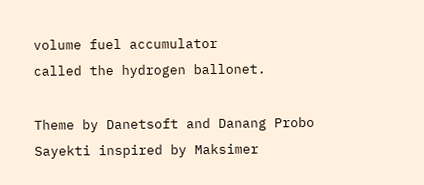volume fuel accumulator
called the hydrogen ballonet.

Theme by Danetsoft and Danang Probo Sayekti inspired by Maksimer